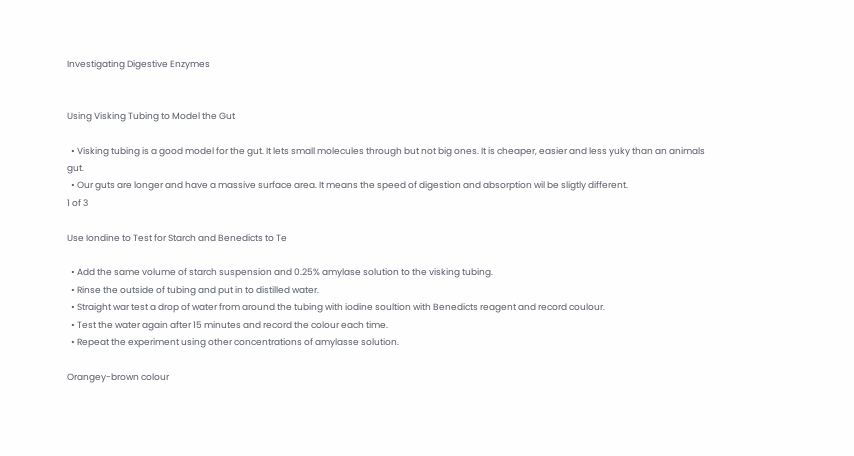Investigating Digestive Enzymes


Using Visking Tubing to Model the Gut

  • Visking tubing is a good model for the gut. It lets small molecules through but not big ones. It is cheaper, easier and less yuky than an animals gut.
  • Our guts are longer and have a massive surface area. It means the speed of digestion and absorption wil be sligtly different.
1 of 3

Use Iondine to Test for Starch and Benedicts to Te

  • Add the same volume of starch suspension and 0.25% amylase solution to the visking tubing.
  • Rinse the outside of tubing and put in to distilled water.
  • Straight war test a drop of water from around the tubing with iodine soultion with Benedicts reagent and record coulour.
  • Test the water again after 15 minutes and record the colour each time.
  • Repeat the experiment using other concentrations of amylasse solution.

Orangey-brown colour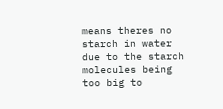means theres no starch in water due to the starch molecules being too big to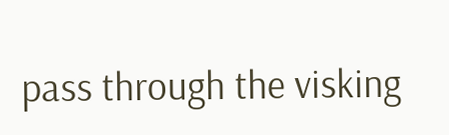pass through the visking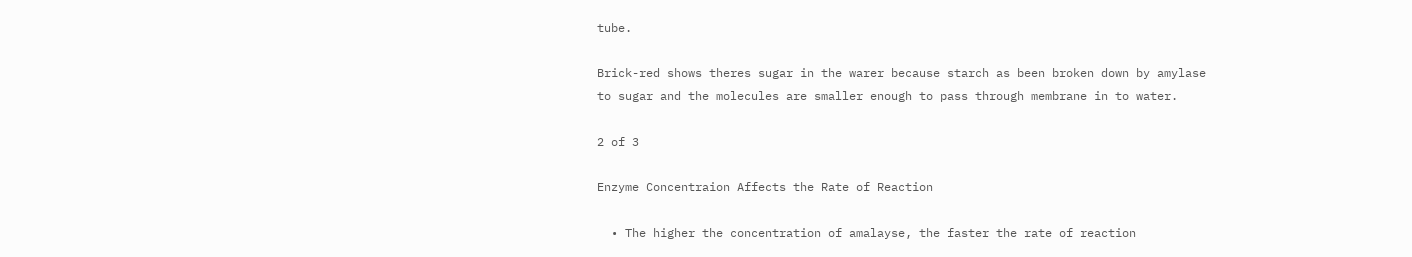tube.

Brick-red shows theres sugar in the warer because starch as been broken down by amylase to sugar and the molecules are smaller enough to pass through membrane in to water.

2 of 3

Enzyme Concentraion Affects the Rate of Reaction

  • The higher the concentration of amalayse, the faster the rate of reaction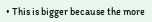• This is bigger because the more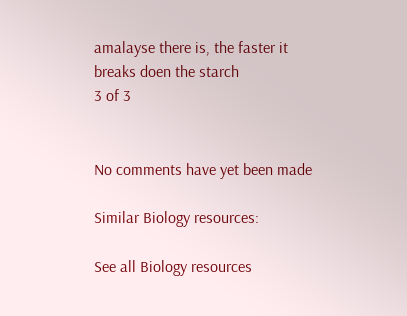amalayse there is, the faster it breaks doen the starch
3 of 3


No comments have yet been made

Similar Biology resources:

See all Biology resources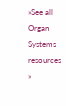»See all Organ Systems resources »